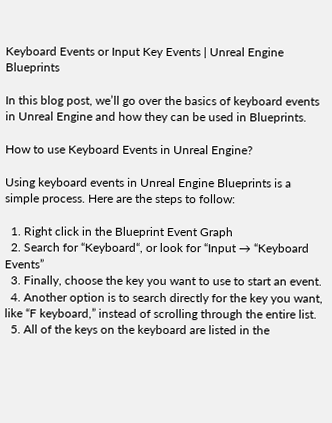Keyboard Events or Input Key Events | Unreal Engine Blueprints

In this blog post, we’ll go over the basics of keyboard events in Unreal Engine and how they can be used in Blueprints.

How to use Keyboard Events in Unreal Engine?

Using keyboard events in Unreal Engine Blueprints is a simple process. Here are the steps to follow:

  1. Right click in the Blueprint Event Graph
  2. Search for “Keyboard“, or look for “Input → “Keyboard Events”
  3. Finally, choose the key you want to use to start an event.
  4. Another option is to search directly for the key you want, like “F keyboard,” instead of scrolling through the entire list.
  5. All of the keys on the keyboard are listed in the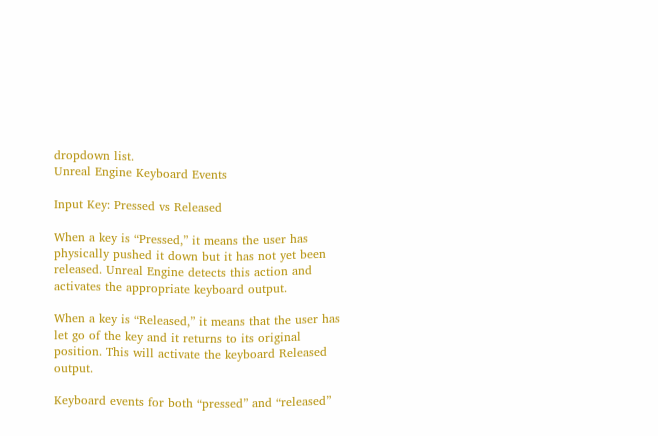dropdown list.
Unreal Engine Keyboard Events

Input Key: Pressed vs Released

When a key is “Pressed,” it means the user has physically pushed it down but it has not yet been released. Unreal Engine detects this action and activates the appropriate keyboard output.

When a key is “Released,” it means that the user has let go of the key and it returns to its original position. This will activate the keyboard Released output.

Keyboard events for both “pressed” and “released”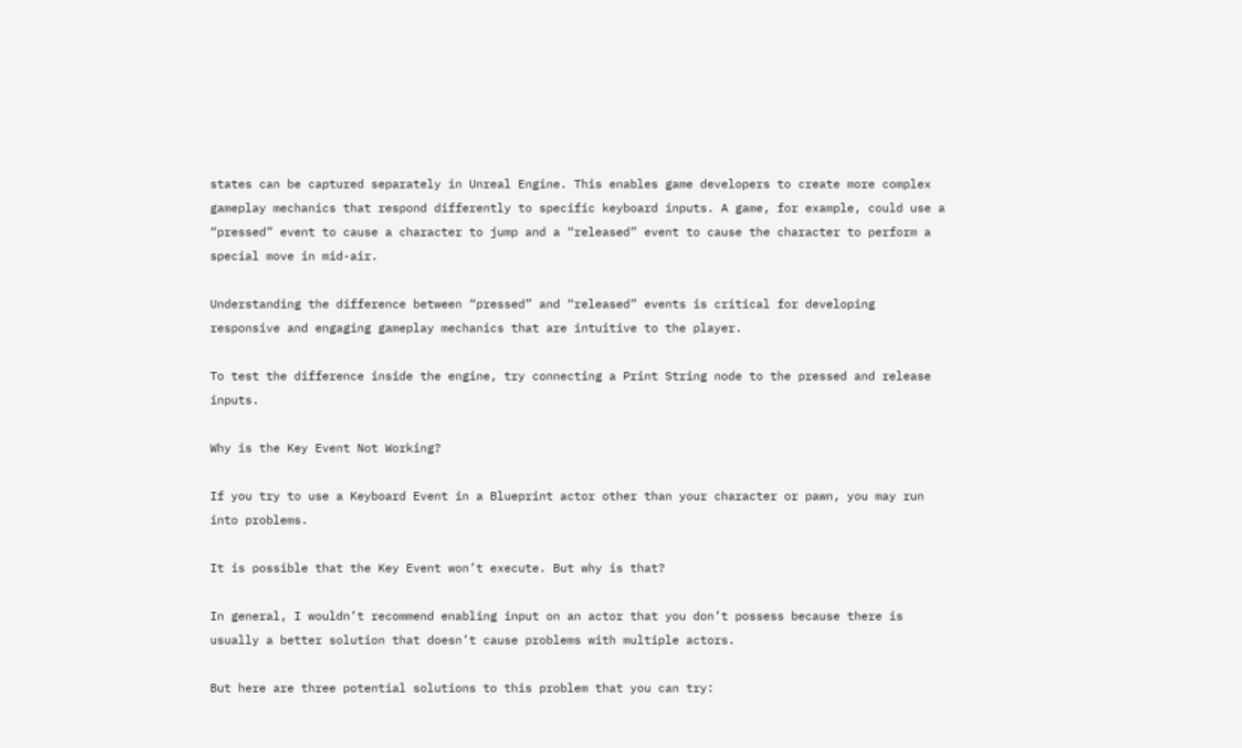states can be captured separately in Unreal Engine. This enables game developers to create more complex gameplay mechanics that respond differently to specific keyboard inputs. A game, for example, could use a “pressed” event to cause a character to jump and a “released” event to cause the character to perform a special move in mid-air.

Understanding the difference between “pressed” and “released” events is critical for developing responsive and engaging gameplay mechanics that are intuitive to the player.

To test the difference inside the engine, try connecting a Print String node to the pressed and release inputs.

Why is the Key Event Not Working?

If you try to use a Keyboard Event in a Blueprint actor other than your character or pawn, you may run into problems.

It is possible that the Key Event won’t execute. But why is that?

In general, I wouldn’t recommend enabling input on an actor that you don’t possess because there is usually a better solution that doesn’t cause problems with multiple actors.

But here are three potential solutions to this problem that you can try: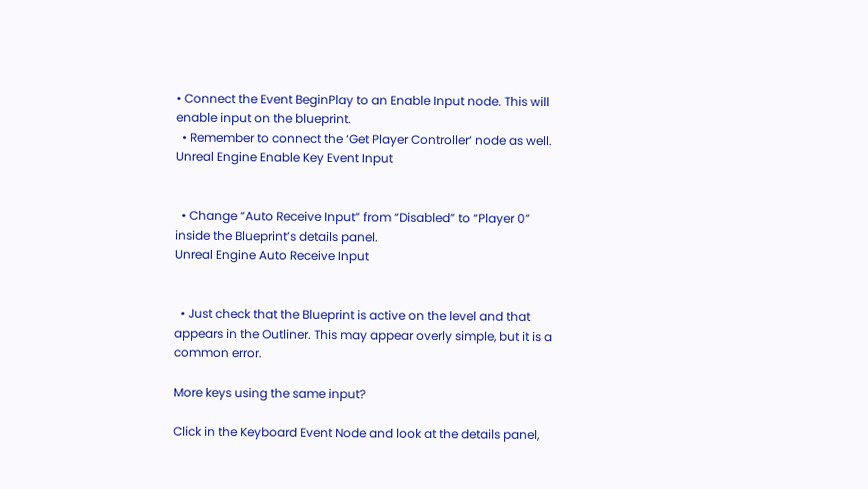• Connect the Event BeginPlay to an Enable Input node. This will enable input on the blueprint.
  • Remember to connect the ‘Get Player Controller‘ node as well.
Unreal Engine Enable Key Event Input


  • Change “Auto Receive Input” from “Disabled” to “Player 0” inside the Blueprint’s details panel.
Unreal Engine Auto Receive Input


  • Just check that the Blueprint is active on the level and that appears in the Outliner. This may appear overly simple, but it is a common error.

More keys using the same input?

Click in the Keyboard Event Node and look at the details panel,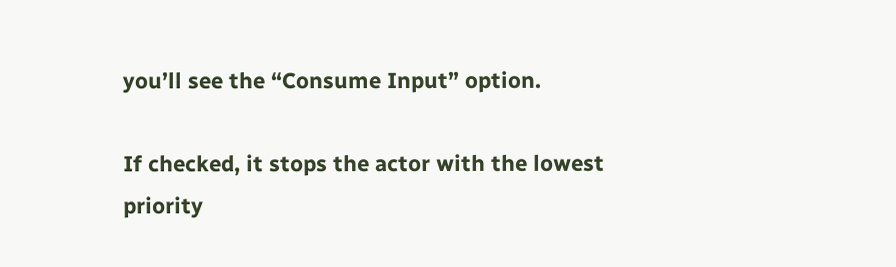you’ll see the “Consume Input” option.

If checked, it stops the actor with the lowest priority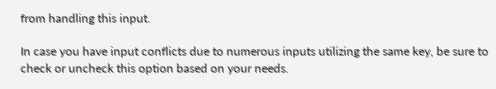from handling this input.

In case you have input conflicts due to numerous inputs utilizing the same key, be sure to check or uncheck this option based on your needs.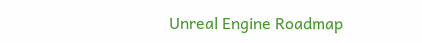Unreal Engine Roadmap